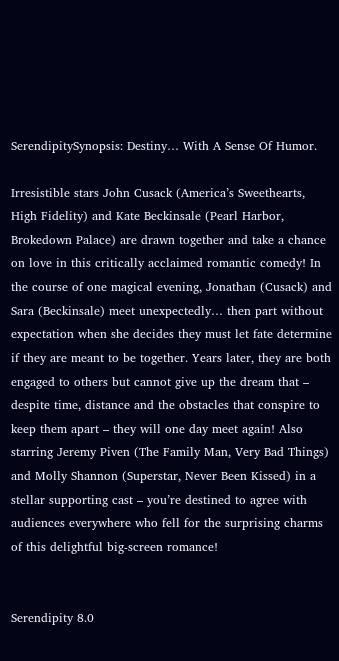SerendipitySynopsis: Destiny… With A Sense Of Humor.

Irresistible stars John Cusack (America’s Sweethearts, High Fidelity) and Kate Beckinsale (Pearl Harbor, Brokedown Palace) are drawn together and take a chance on love in this critically acclaimed romantic comedy! In the course of one magical evening, Jonathan (Cusack) and Sara (Beckinsale) meet unexpectedly… then part without expectation when she decides they must let fate determine if they are meant to be together. Years later, they are both engaged to others but cannot give up the dream that – despite time, distance and the obstacles that conspire to keep them apart – they will one day meet again! Also starring Jeremy Piven (The Family Man, Very Bad Things) and Molly Shannon (Superstar, Never Been Kissed) in a stellar supporting cast – you’re destined to agree with audiences everywhere who fell for the surprising charms of this delightful big-screen romance!


Serendipity 8.0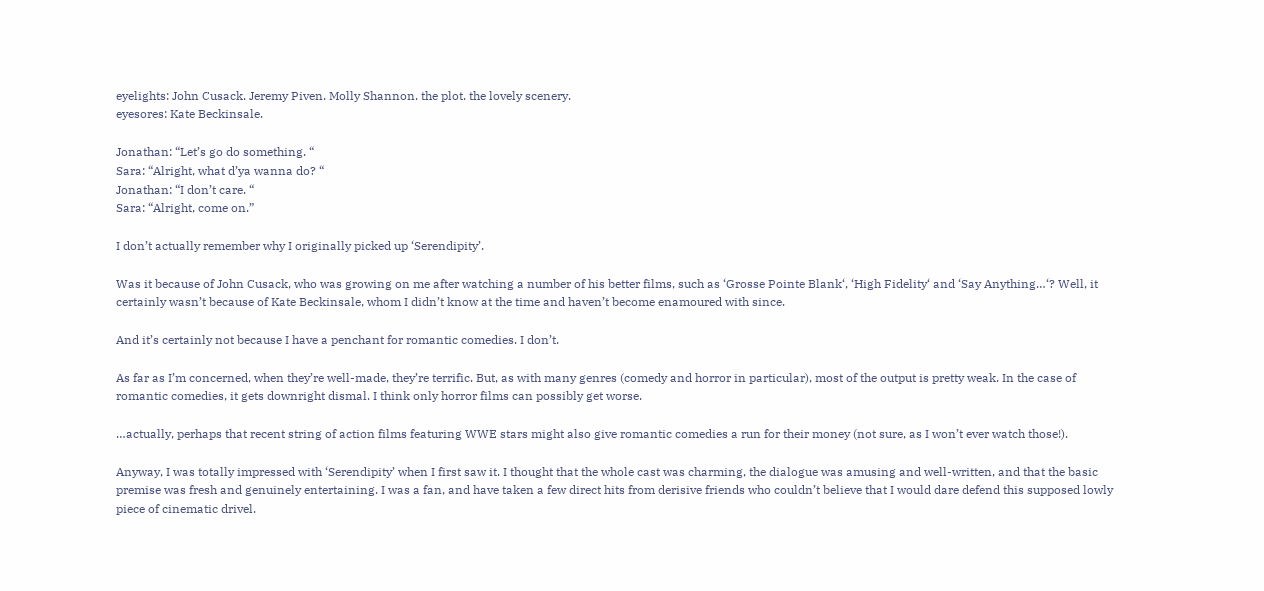eyelights: John Cusack. Jeremy Piven. Molly Shannon. the plot. the lovely scenery.
eyesores: Kate Beckinsale.

Jonathan: “Let’s go do something. “
Sara: “Alright, what d’ya wanna do? “
Jonathan: “I don’t care. “
Sara: “Alright, come on.”

I don’t actually remember why I originally picked up ‘Serendipity’.

Was it because of John Cusack, who was growing on me after watching a number of his better films, such as ‘Grosse Pointe Blank‘, ‘High Fidelity‘ and ‘Say Anything…‘? Well, it certainly wasn’t because of Kate Beckinsale, whom I didn’t know at the time and haven’t become enamoured with since.

And it’s certainly not because I have a penchant for romantic comedies. I don’t.

As far as I’m concerned, when they’re well-made, they’re terrific. But, as with many genres (comedy and horror in particular), most of the output is pretty weak. In the case of romantic comedies, it gets downright dismal. I think only horror films can possibly get worse.

…actually, perhaps that recent string of action films featuring WWE stars might also give romantic comedies a run for their money (not sure, as I won’t ever watch those!).

Anyway, I was totally impressed with ‘Serendipity’ when I first saw it. I thought that the whole cast was charming, the dialogue was amusing and well-written, and that the basic premise was fresh and genuinely entertaining. I was a fan, and have taken a few direct hits from derisive friends who couldn’t believe that I would dare defend this supposed lowly piece of cinematic drivel.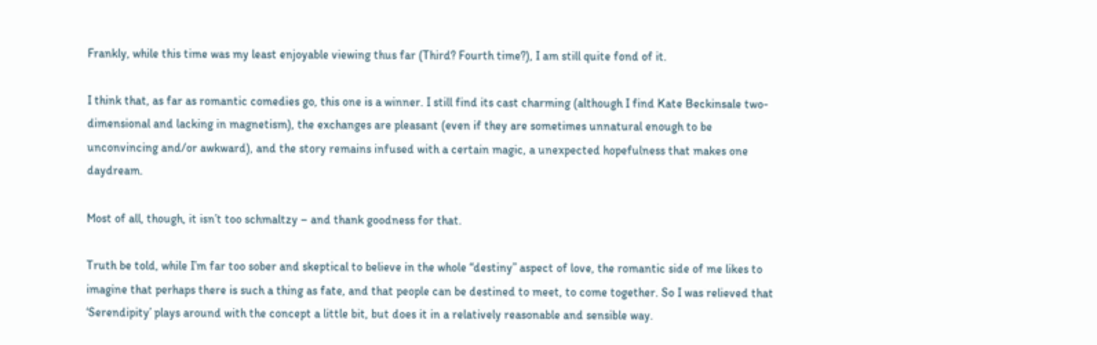Frankly, while this time was my least enjoyable viewing thus far (Third? Fourth time?), I am still quite fond of it.

I think that, as far as romantic comedies go, this one is a winner. I still find its cast charming (although I find Kate Beckinsale two-dimensional and lacking in magnetism), the exchanges are pleasant (even if they are sometimes unnatural enough to be unconvincing and/or awkward), and the story remains infused with a certain magic, a unexpected hopefulness that makes one daydream.

Most of all, though, it isn’t too schmaltzy – and thank goodness for that.

Truth be told, while I’m far too sober and skeptical to believe in the whole “destiny” aspect of love, the romantic side of me likes to imagine that perhaps there is such a thing as fate, and that people can be destined to meet, to come together. So I was relieved that ‘Serendipity’ plays around with the concept a little bit, but does it in a relatively reasonable and sensible way.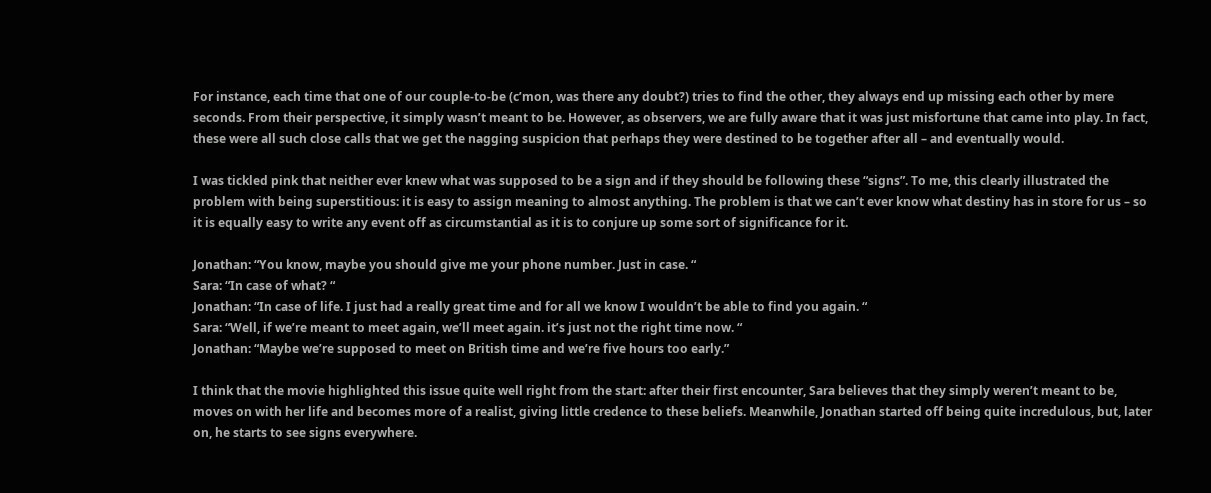For instance, each time that one of our couple-to-be (c’mon, was there any doubt?) tries to find the other, they always end up missing each other by mere seconds. From their perspective, it simply wasn’t meant to be. However, as observers, we are fully aware that it was just misfortune that came into play. In fact, these were all such close calls that we get the nagging suspicion that perhaps they were destined to be together after all – and eventually would.

I was tickled pink that neither ever knew what was supposed to be a sign and if they should be following these “signs”. To me, this clearly illustrated the problem with being superstitious: it is easy to assign meaning to almost anything. The problem is that we can’t ever know what destiny has in store for us – so it is equally easy to write any event off as circumstantial as it is to conjure up some sort of significance for it.

Jonathan: “You know, maybe you should give me your phone number. Just in case. “
Sara: “In case of what? “
Jonathan: “In case of life. I just had a really great time and for all we know I wouldn’t be able to find you again. “
Sara: “Well, if we’re meant to meet again, we’ll meet again. it’s just not the right time now. “
Jonathan: “Maybe we’re supposed to meet on British time and we’re five hours too early.”

I think that the movie highlighted this issue quite well right from the start: after their first encounter, Sara believes that they simply weren’t meant to be, moves on with her life and becomes more of a realist, giving little credence to these beliefs. Meanwhile, Jonathan started off being quite incredulous, but, later on, he starts to see signs everywhere.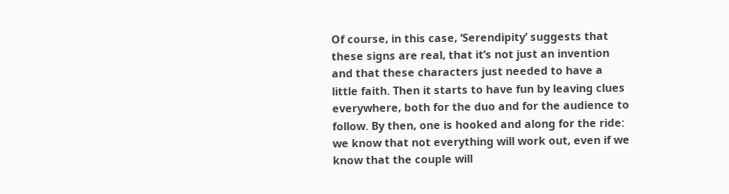Of course, in this case, ‘Serendipity’ suggests that these signs are real, that it’s not just an invention and that these characters just needed to have a little faith. Then it starts to have fun by leaving clues everywhere, both for the duo and for the audience to follow. By then, one is hooked and along for the ride: we know that not everything will work out, even if we know that the couple will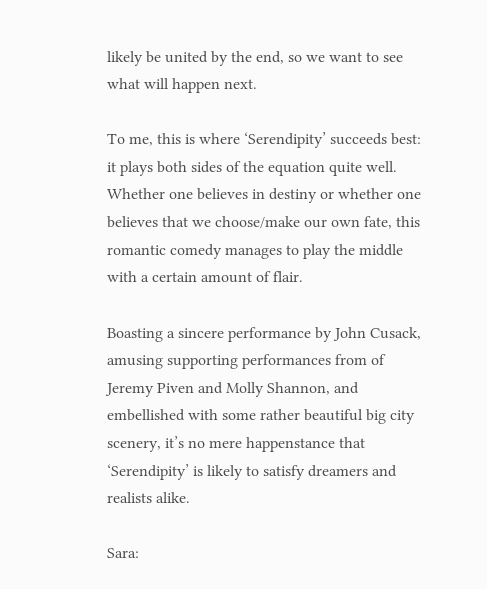likely be united by the end, so we want to see what will happen next.

To me, this is where ‘Serendipity’ succeeds best: it plays both sides of the equation quite well. Whether one believes in destiny or whether one believes that we choose/make our own fate, this romantic comedy manages to play the middle with a certain amount of flair.

Boasting a sincere performance by John Cusack, amusing supporting performances from of Jeremy Piven and Molly Shannon, and embellished with some rather beautiful big city scenery, it’s no mere happenstance that ‘Serendipity’ is likely to satisfy dreamers and realists alike.

Sara: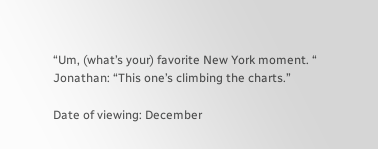“Um, (what’s your) favorite New York moment. “
Jonathan: “This one’s climbing the charts.”

Date of viewing: December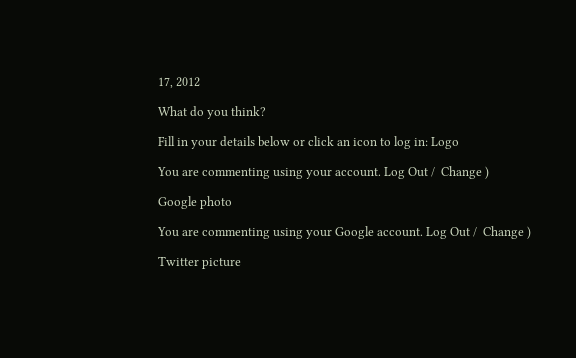17, 2012

What do you think?

Fill in your details below or click an icon to log in: Logo

You are commenting using your account. Log Out /  Change )

Google photo

You are commenting using your Google account. Log Out /  Change )

Twitter picture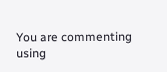You are commenting using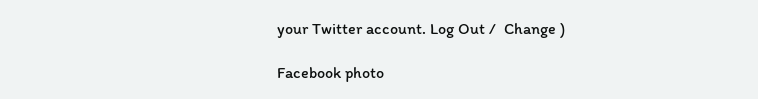your Twitter account. Log Out /  Change )

Facebook photo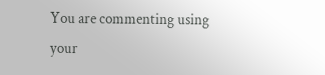You are commenting using your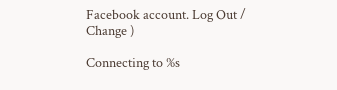Facebook account. Log Out /  Change )

Connecting to %s